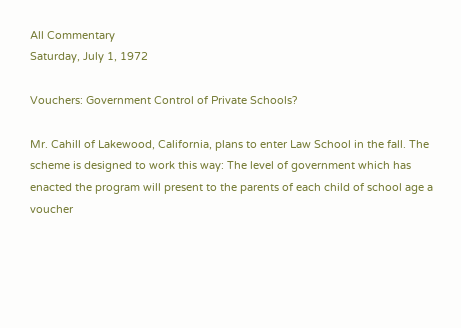All Commentary
Saturday, July 1, 1972

Vouchers: Government Control of Private Schools?

Mr. Cahill of Lakewood, California, plans to enter Law School in the fall. The scheme is designed to work this way: The level of government which has enacted the program will present to the parents of each child of school age a voucher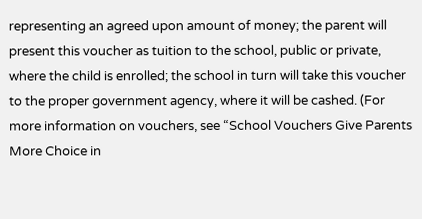representing an agreed upon amount of money; the parent will present this voucher as tuition to the school, public or private, where the child is enrolled; the school in turn will take this voucher to the proper government agency, where it will be cashed. (For more information on vouchers, see “School Vouchers Give Parents More Choice in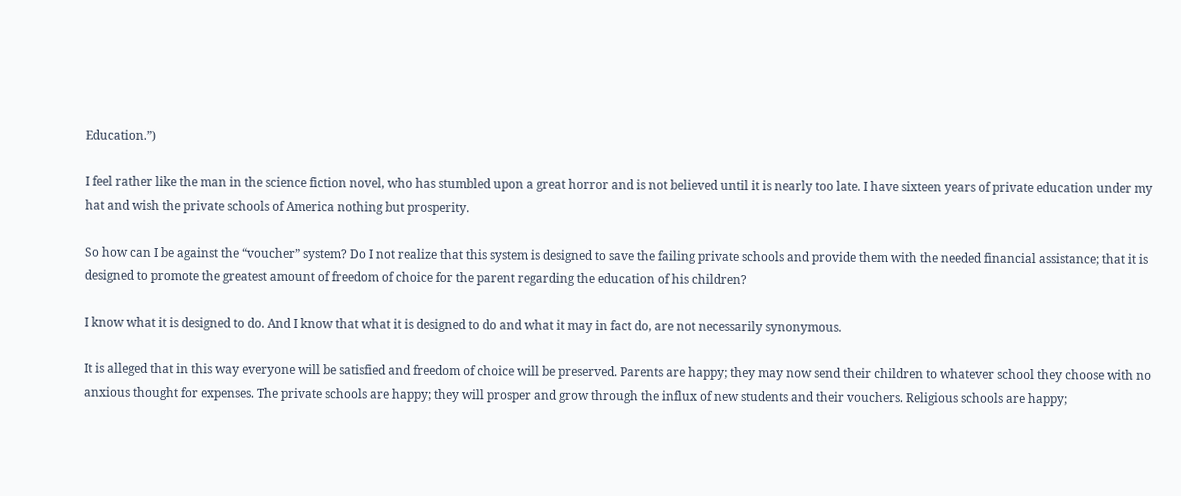Education.”)

I feel rather like the man in the science fiction novel, who has stumbled upon a great horror and is not believed until it is nearly too late. I have sixteen years of private education under my hat and wish the private schools of America nothing but prosperity.

So how can I be against the “voucher” system? Do I not realize that this system is designed to save the failing private schools and provide them with the needed financial assistance; that it is designed to promote the greatest amount of freedom of choice for the parent regarding the education of his children?

I know what it is designed to do. And I know that what it is designed to do and what it may in fact do, are not necessarily synonymous.

It is alleged that in this way everyone will be satisfied and freedom of choice will be preserved. Parents are happy; they may now send their children to whatever school they choose with no anxious thought for expenses. The private schools are happy; they will prosper and grow through the influx of new students and their vouchers. Religious schools are happy;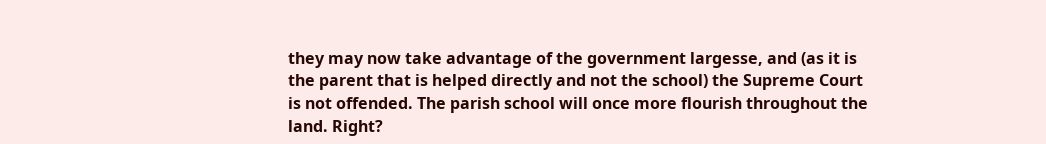they may now take advantage of the government largesse, and (as it is the parent that is helped directly and not the school) the Supreme Court is not offended. The parish school will once more flourish throughout the land. Right?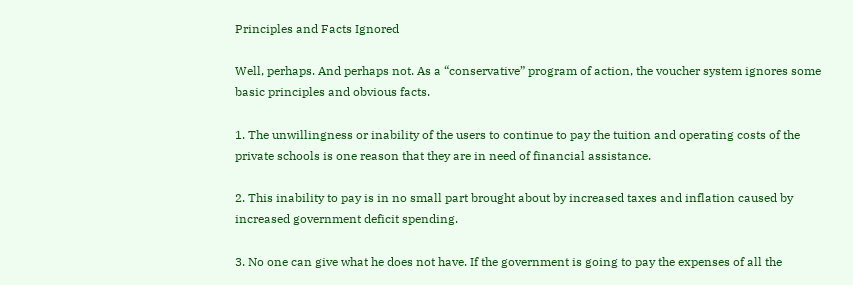Principles and Facts Ignored

Well, perhaps. And perhaps not. As a “conservative” program of action, the voucher system ignores some basic principles and obvious facts.

1. The unwillingness or inability of the users to continue to pay the tuition and operating costs of the private schools is one reason that they are in need of financial assistance.

2. This inability to pay is in no small part brought about by increased taxes and inflation caused by increased government deficit spending.

3. No one can give what he does not have. If the government is going to pay the expenses of all the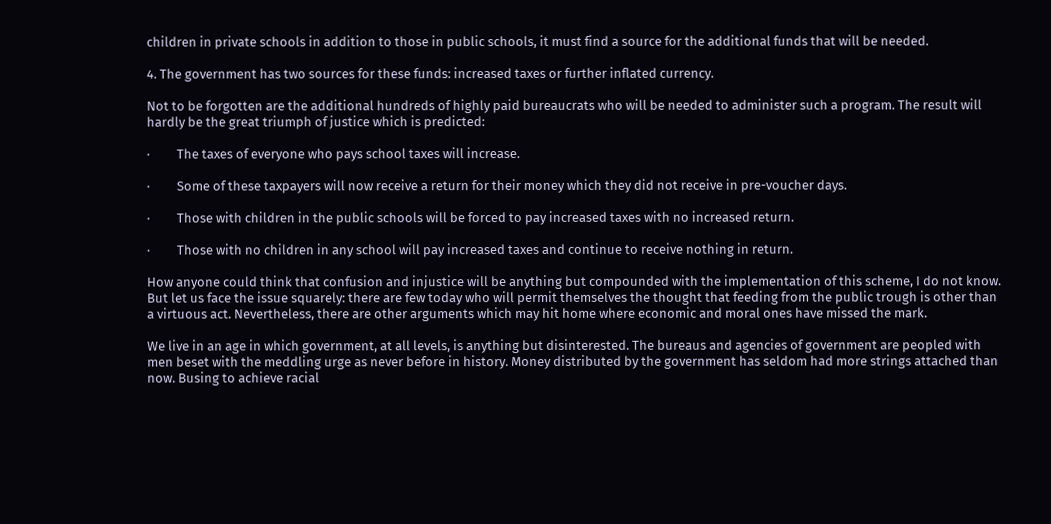children in private schools in addition to those in public schools, it must find a source for the additional funds that will be needed.

4. The government has two sources for these funds: increased taxes or further inflated currency.

Not to be forgotten are the additional hundreds of highly paid bureaucrats who will be needed to administer such a program. The result will hardly be the great triumph of justice which is predicted:

·         The taxes of everyone who pays school taxes will increase.

·         Some of these taxpayers will now receive a return for their money which they did not receive in pre-voucher days.

·         Those with children in the public schools will be forced to pay increased taxes with no increased return.

·         Those with no children in any school will pay increased taxes and continue to receive nothing in return.

How anyone could think that confusion and injustice will be anything but compounded with the implementation of this scheme, I do not know. But let us face the issue squarely: there are few today who will permit themselves the thought that feeding from the public trough is other than a virtuous act. Nevertheless, there are other arguments which may hit home where economic and moral ones have missed the mark.

We live in an age in which government, at all levels, is anything but disinterested. The bureaus and agencies of government are peopled with men beset with the meddling urge as never before in history. Money distributed by the government has seldom had more strings attached than now. Busing to achieve racial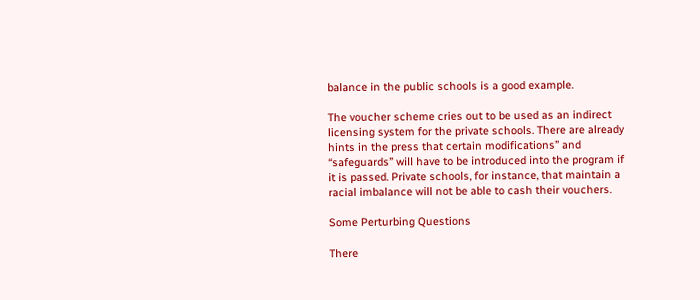balance in the public schools is a good example.

The voucher scheme cries out to be used as an indirect licensing system for the private schools. There are already hints in the press that certain modifications” and “safeguards” will have to be introduced into the program if it is passed. Private schools, for instance, that maintain a racial imbalance will not be able to cash their vouchers.

Some Perturbing Questions

There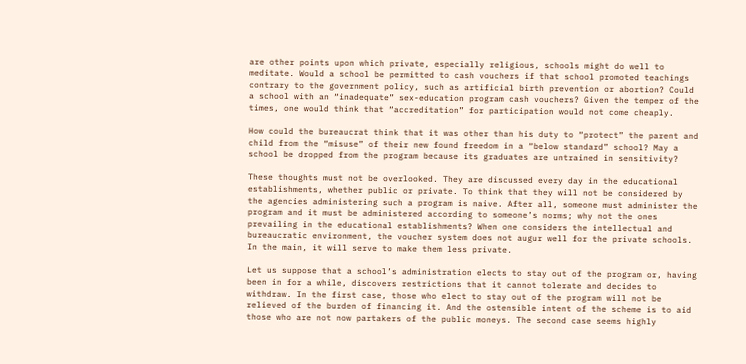are other points upon which private, especially religious, schools might do well to meditate. Would a school be permitted to cash vouchers if that school promoted teachings contrary to the government policy, such as artificial birth prevention or abortion? Could a school with an “inadequate” sex-education program cash vouchers? Given the temper of the times, one would think that “accreditation” for participation would not come cheaply.

How could the bureaucrat think that it was other than his duty to “protect” the parent and child from the “misuse” of their new found freedom in a “below standard” school? May a school be dropped from the program because its graduates are untrained in sensitivity?

These thoughts must not be overlooked. They are discussed every day in the educational establishments, whether public or private. To think that they will not be considered by the agencies administering such a program is naive. After all, someone must administer the program and it must be administered according to someone’s norms; why not the ones prevailing in the educational establishments? When one considers the intellectual and bureaucratic environment, the voucher system does not augur well for the private schools. In the main, it will serve to make them less private.

Let us suppose that a school’s administration elects to stay out of the program or, having been in for a while, discovers restrictions that it cannot tolerate and decides to withdraw. In the first case, those who elect to stay out of the program will not be relieved of the burden of financing it. And the ostensible intent of the scheme is to aid those who are not now partakers of the public moneys. The second case seems highly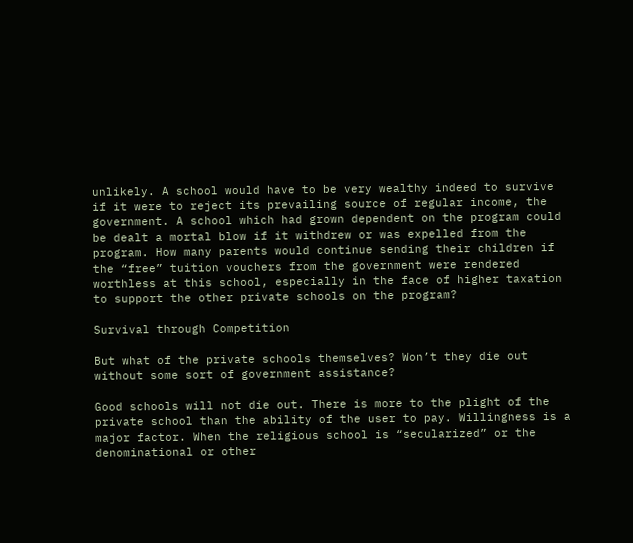unlikely. A school would have to be very wealthy indeed to survive if it were to reject its prevailing source of regular income, the government. A school which had grown dependent on the program could be dealt a mortal blow if it withdrew or was expelled from the program. How many parents would continue sending their children if the “free” tuition vouchers from the government were rendered worthless at this school, especially in the face of higher taxation to support the other private schools on the program?

Survival through Competition

But what of the private schools themselves? Won’t they die out without some sort of government assistance?

Good schools will not die out. There is more to the plight of the private school than the ability of the user to pay. Willingness is a major factor. When the religious school is “secularized” or the denominational or other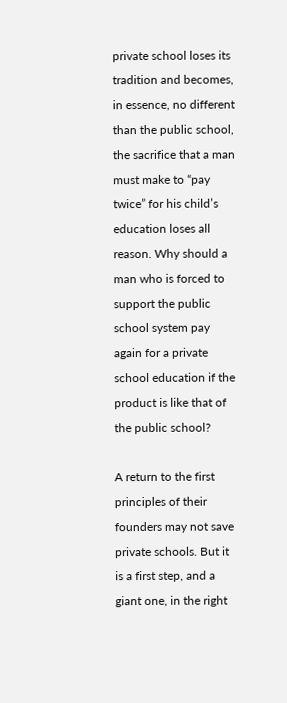private school loses its tradition and becomes, in essence, no different than the public school, the sacrifice that a man must make to “pay twice” for his child’s education loses all reason. Why should a man who is forced to support the public school system pay again for a private school education if the product is like that of the public school?

A return to the first principles of their founders may not save private schools. But it is a first step, and a giant one, in the right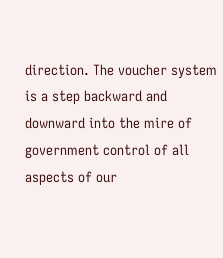direction. The voucher system is a step backward and downward into the mire of government control of all aspects of our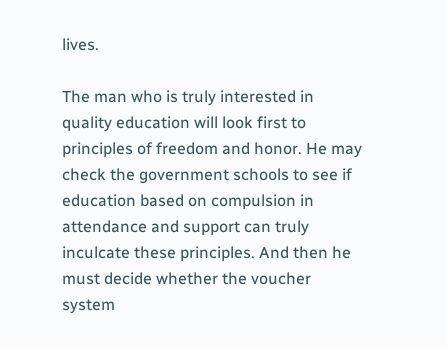lives.

The man who is truly interested in quality education will look first to principles of freedom and honor. He may check the government schools to see if education based on compulsion in attendance and support can truly inculcate these principles. And then he must decide whether the voucher system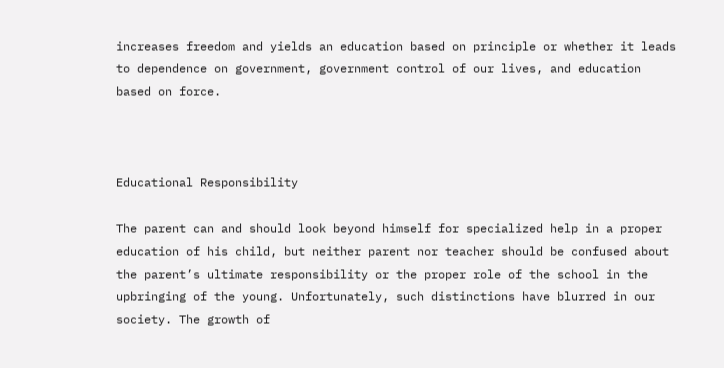increases freedom and yields an education based on principle or whether it leads to dependence on government, government control of our lives, and education based on force.



Educational Responsibility

The parent can and should look beyond himself for specialized help in a proper education of his child, but neither parent nor teacher should be confused about the parent’s ultimate responsibility or the proper role of the school in the upbringing of the young. Unfortunately, such distinctions have blurred in our society. The growth of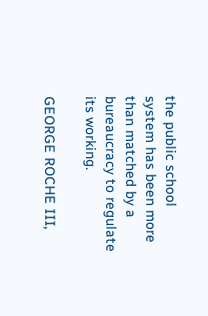the public school system has been more than matched by a bureaucracy to regulate its working.

GEORGE ROCHE III,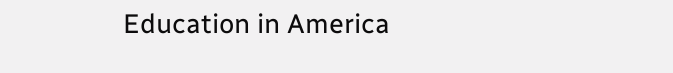Education in America